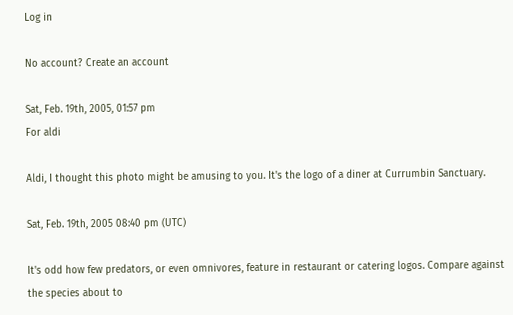Log in

No account? Create an account

Sat, Feb. 19th, 2005, 01:57 pm
For aldi

Aldi, I thought this photo might be amusing to you. It's the logo of a diner at Currumbin Sanctuary.

Sat, Feb. 19th, 2005 08:40 pm (UTC)

It's odd how few predators, or even omnivores, feature in restaurant or catering logos. Compare against the species about to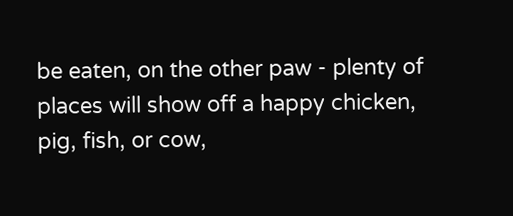be eaten, on the other paw - plenty of places will show off a happy chicken, pig, fish, or cow,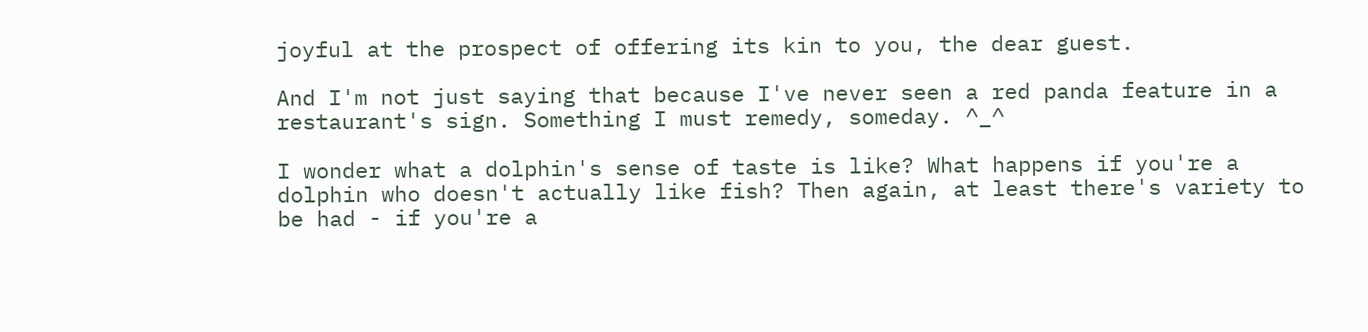joyful at the prospect of offering its kin to you, the dear guest.

And I'm not just saying that because I've never seen a red panda feature in a restaurant's sign. Something I must remedy, someday. ^_^

I wonder what a dolphin's sense of taste is like? What happens if you're a dolphin who doesn't actually like fish? Then again, at least there's variety to be had - if you're a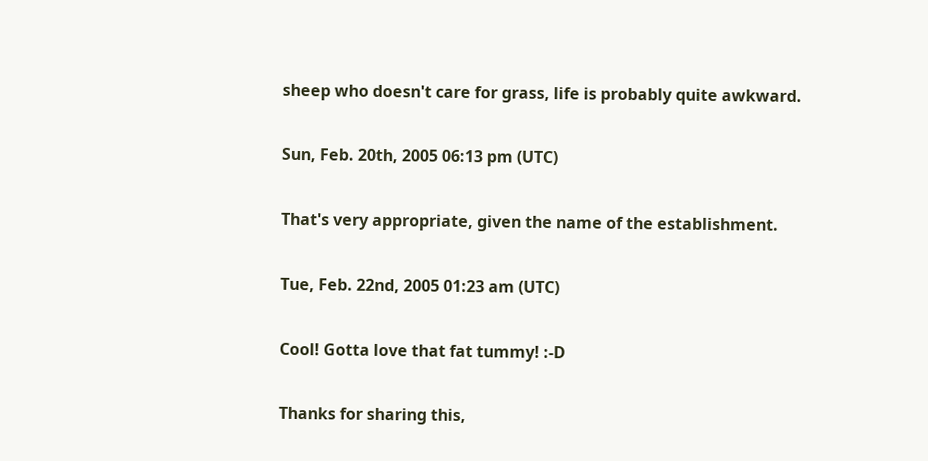sheep who doesn't care for grass, life is probably quite awkward.

Sun, Feb. 20th, 2005 06:13 pm (UTC)

That's very appropriate, given the name of the establishment.

Tue, Feb. 22nd, 2005 01:23 am (UTC)

Cool! Gotta love that fat tummy! :-D

Thanks for sharing this,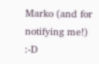Marko (and for notifying me!) :-D